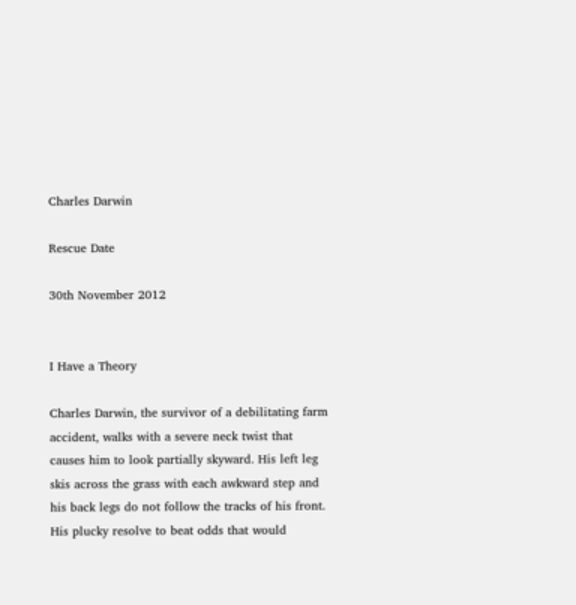Charles Darwin

Rescue Date

30th November 2012


I Have a Theory

Charles Darwin, the survivor of a debilitating farm accident, walks with a severe neck twist that causes him to look partially skyward. His left leg skis across the grass with each awkward step and his back legs do not follow the tracks of his front. His plucky resolve to beat odds that would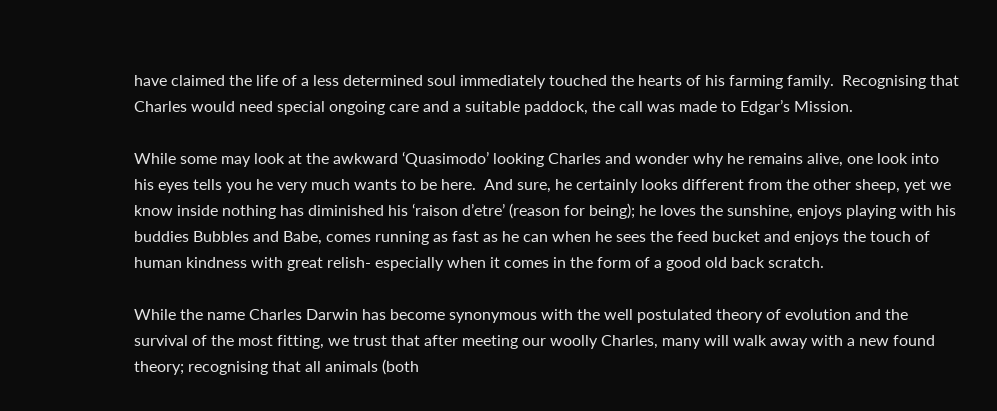have claimed the life of a less determined soul immediately touched the hearts of his farming family.  Recognising that Charles would need special ongoing care and a suitable paddock, the call was made to Edgar’s Mission.

While some may look at the awkward ‘Quasimodo’ looking Charles and wonder why he remains alive, one look into his eyes tells you he very much wants to be here.  And sure, he certainly looks different from the other sheep, yet we know inside nothing has diminished his ‘raison d’etre’ (reason for being); he loves the sunshine, enjoys playing with his buddies Bubbles and Babe, comes running as fast as he can when he sees the feed bucket and enjoys the touch of human kindness with great relish- especially when it comes in the form of a good old back scratch.

While the name Charles Darwin has become synonymous with the well postulated theory of evolution and the survival of the most fitting, we trust that after meeting our woolly Charles, many will walk away with a new found theory; recognising that all animals (both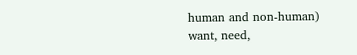human and non-human) want, need,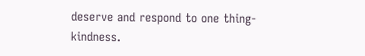deserve and respond to one thing- kindness.